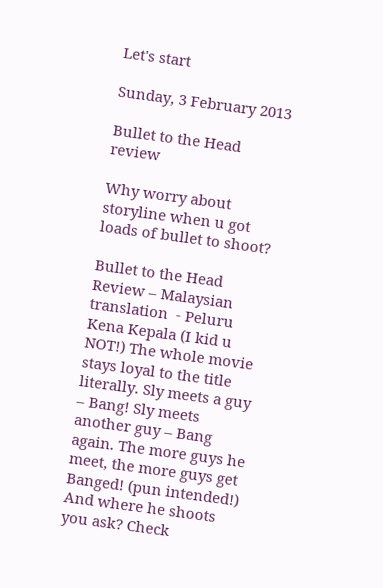Let's start

Sunday, 3 February 2013

Bullet to the Head review

Why worry about storyline when u got loads of bullet to shoot?

Bullet to the Head Review – Malaysian translation  - Peluru Kena Kepala (I kid u NOT!) The whole movie stays loyal to the title literally. Sly meets a guy – Bang! Sly meets another guy – Bang again. The more guys he meet, the more guys get  Banged! (pun intended!) And where he shoots you ask? Check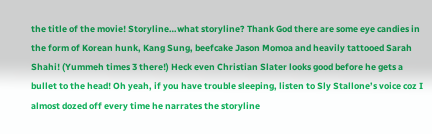the title of the movie! Storyline…what storyline? Thank God there are some eye candies in the form of Korean hunk, Kang Sung, beefcake Jason Momoa and heavily tattooed Sarah Shahi! (Yummeh times 3 there!) Heck even Christian Slater looks good before he gets a bullet to the head! Oh yeah, if you have trouble sleeping, listen to Sly Stallone’s voice coz I almost dozed off every time he narrates the storyline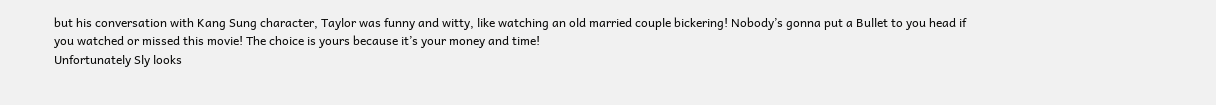but his conversation with Kang Sung character, Taylor was funny and witty, like watching an old married couple bickering! Nobody’s gonna put a Bullet to you head if you watched or missed this movie! The choice is yours because it’s your money and time!
Unfortunately Sly looks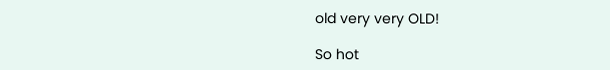old very very OLD!

So hot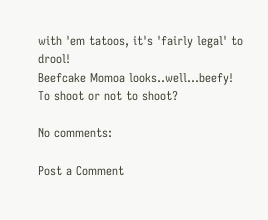with 'em tatoos, it's 'fairly legal' to drool!
Beefcake Momoa looks..well...beefy!
To shoot or not to shoot?

No comments:

Post a Comment